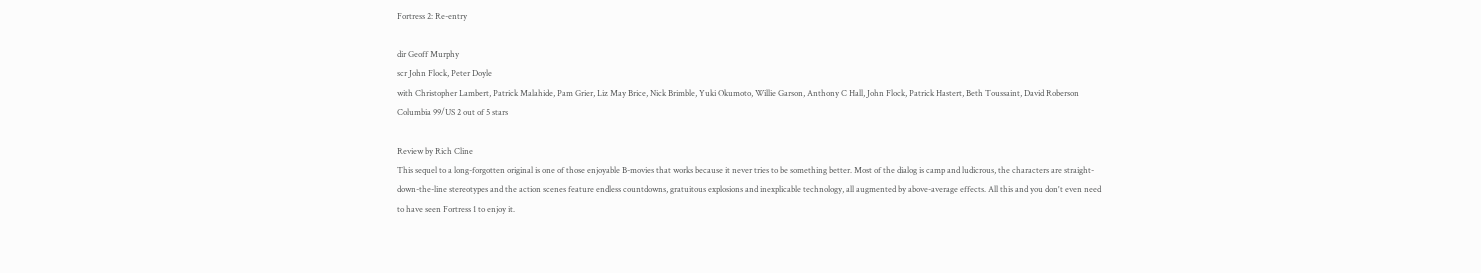Fortress 2: Re-entry

dir Geoff Murphy
scr John Flock, Peter Doyle
with Christopher Lambert, Patrick Malahide, Pam Grier, Liz May Brice, Nick Brimble, Yuki Okumoto, Willie Garson, Anthony C Hall, John Flock, Patrick Hastert, Beth Toussaint, David Roberson
Columbia 99/US 2 out of 5 stars

Review by Rich Cline
This sequel to a long-forgotten original is one of those enjoyable B-movies that works because it never tries to be something better. Most of the dialog is camp and ludicrous, the characters are straight-down-the-line stereotypes and the action scenes feature endless countdowns, gratuitous explosions and inexplicable technology, all augmented by above-average effects. All this and you don't even need to have seen Fortress 1 to enjoy it.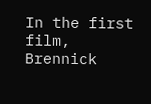In the first film, Brennick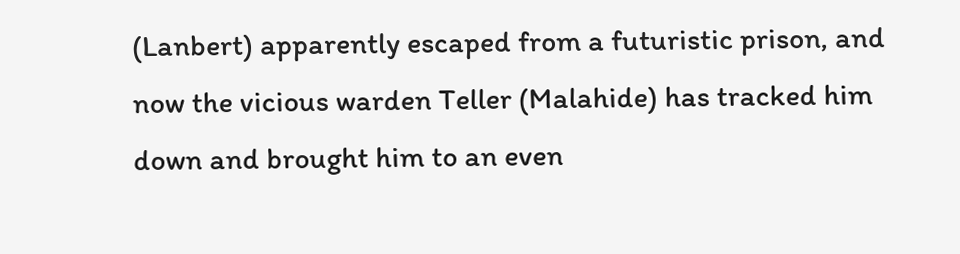(Lanbert) apparently escaped from a futuristic prison, and now the vicious warden Teller (Malahide) has tracked him down and brought him to an even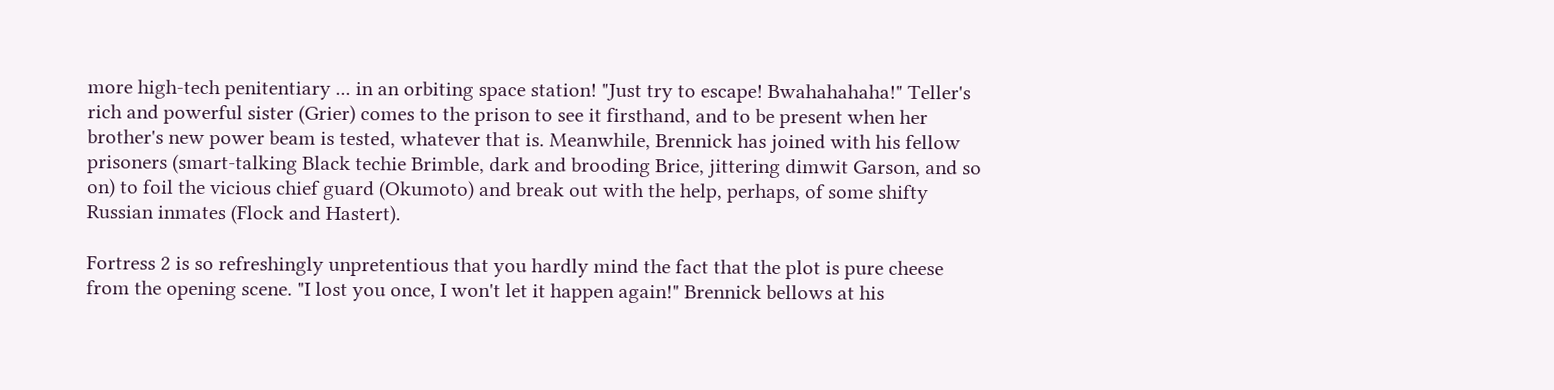more high-tech penitentiary ... in an orbiting space station! "Just try to escape! Bwahahahaha!" Teller's rich and powerful sister (Grier) comes to the prison to see it firsthand, and to be present when her brother's new power beam is tested, whatever that is. Meanwhile, Brennick has joined with his fellow prisoners (smart-talking Black techie Brimble, dark and brooding Brice, jittering dimwit Garson, and so on) to foil the vicious chief guard (Okumoto) and break out with the help, perhaps, of some shifty Russian inmates (Flock and Hastert).

Fortress 2 is so refreshingly unpretentious that you hardly mind the fact that the plot is pure cheese from the opening scene. "I lost you once, I won't let it happen again!" Brennick bellows at his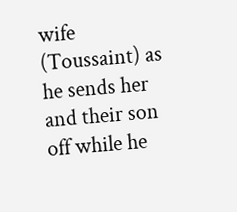wife (Toussaint) as he sends her and their son off while he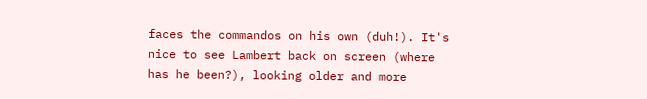faces the commandos on his own (duh!). It's nice to see Lambert back on screen (where has he been?), looking older and more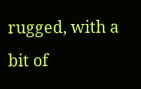rugged, with a bit of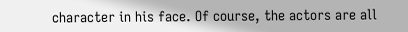character in his face. Of course, the actors are all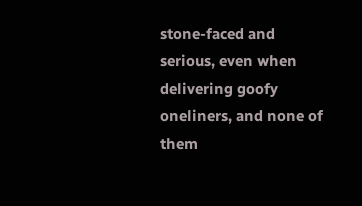stone-faced and serious, even when delivering goofy oneliners, and none of them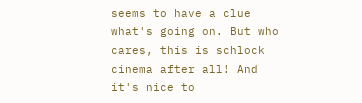seems to have a clue what's going on. But who cares, this is schlock cinema after all! And it's nice to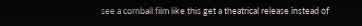see a cornball film like this get a theatrical release instead of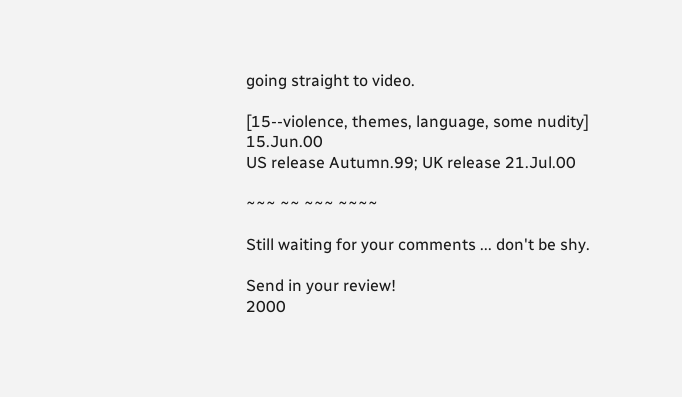going straight to video.

[15--violence, themes, language, some nudity] 15.Jun.00
US release Autumn.99; UK release 21.Jul.00

~~~ ~~ ~~~ ~~~~

Still waiting for your comments ... don't be shy.

Send in your review!
2000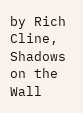by Rich Cline, Shadows on the Wall